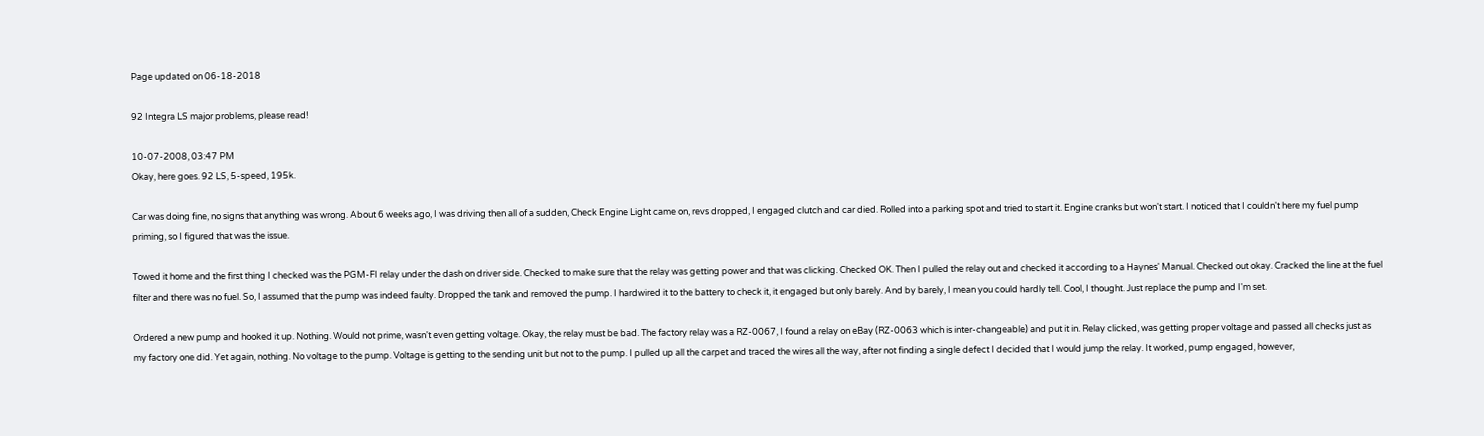Page updated on 06-18-2018

92 Integra LS major problems, please read!

10-07-2008, 03:47 PM
Okay, here goes. 92 LS, 5-speed, 195k.

Car was doing fine, no signs that anything was wrong. About 6 weeks ago, I was driving then all of a sudden, Check Engine Light came on, revs dropped, I engaged clutch and car died. Rolled into a parking spot and tried to start it. Engine cranks but won't start. I noticed that I couldn't here my fuel pump priming, so I figured that was the issue.

Towed it home and the first thing I checked was the PGM-FI relay under the dash on driver side. Checked to make sure that the relay was getting power and that was clicking. Checked OK. Then I pulled the relay out and checked it according to a Haynes' Manual. Checked out okay. Cracked the line at the fuel filter and there was no fuel. So, I assumed that the pump was indeed faulty. Dropped the tank and removed the pump. I hardwired it to the battery to check it, it engaged but only barely. And by barely, I mean you could hardly tell. Cool, I thought. Just replace the pump and I'm set.

Ordered a new pump and hooked it up. Nothing. Would not prime, wasn't even getting voltage. Okay, the relay must be bad. The factory relay was a RZ-0067, I found a relay on eBay (RZ-0063 which is inter-changeable) and put it in. Relay clicked, was getting proper voltage and passed all checks just as my factory one did. Yet again, nothing. No voltage to the pump. Voltage is getting to the sending unit but not to the pump. I pulled up all the carpet and traced the wires all the way, after not finding a single defect I decided that I would jump the relay. It worked, pump engaged, however,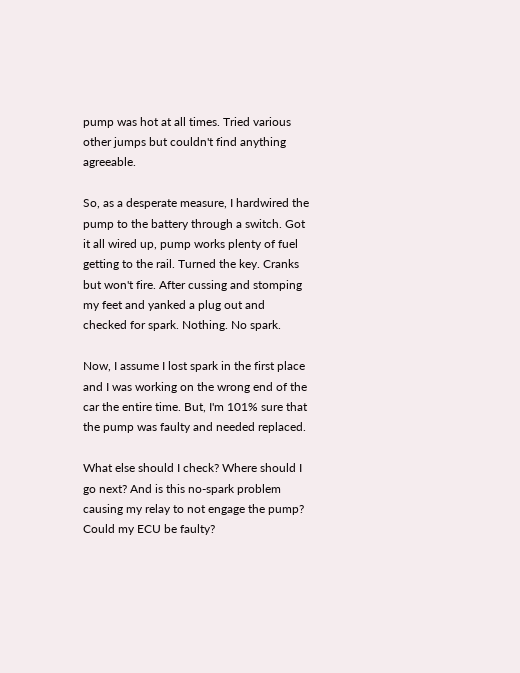pump was hot at all times. Tried various other jumps but couldn't find anything agreeable.

So, as a desperate measure, I hardwired the pump to the battery through a switch. Got it all wired up, pump works plenty of fuel getting to the rail. Turned the key. Cranks but won't fire. After cussing and stomping my feet and yanked a plug out and checked for spark. Nothing. No spark.

Now, I assume I lost spark in the first place and I was working on the wrong end of the car the entire time. But, I'm 101% sure that the pump was faulty and needed replaced.

What else should I check? Where should I go next? And is this no-spark problem causing my relay to not engage the pump? Could my ECU be faulty?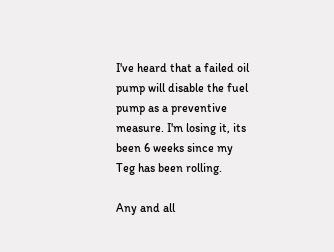I've heard that a failed oil pump will disable the fuel pump as a preventive measure. I'm losing it, its been 6 weeks since my Teg has been rolling.

Any and all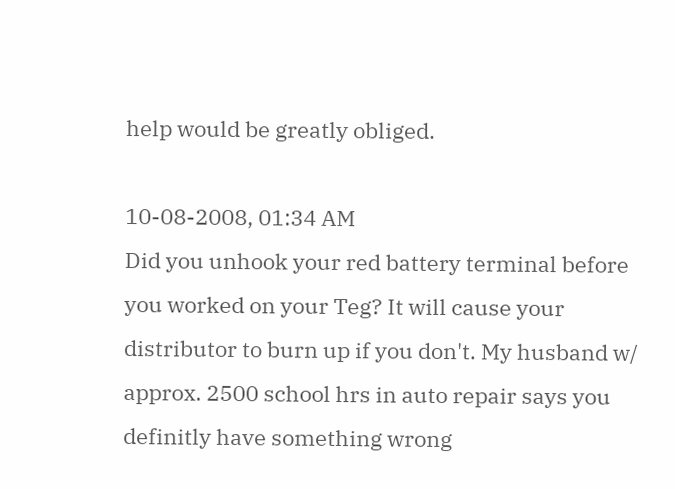help would be greatly obliged.

10-08-2008, 01:34 AM
Did you unhook your red battery terminal before you worked on your Teg? It will cause your distributor to burn up if you don't. My husband w/ approx. 2500 school hrs in auto repair says you definitly have something wrong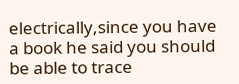electrically,since you have a book he said you should be able to trace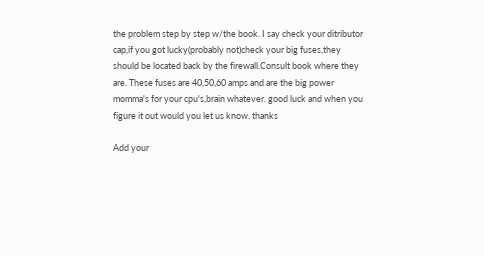the problem step by step w/the book. I say check your ditributor cap,if you got lucky(probably not)check your big fuses,they should be located back by the firewall.Consult book where they are. These fuses are 40,50,60 amps and are the big power momma's for your cpu's,brain whatever. good luck and when you figure it out would you let us know. thanks

Add your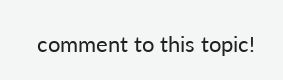comment to this topic!